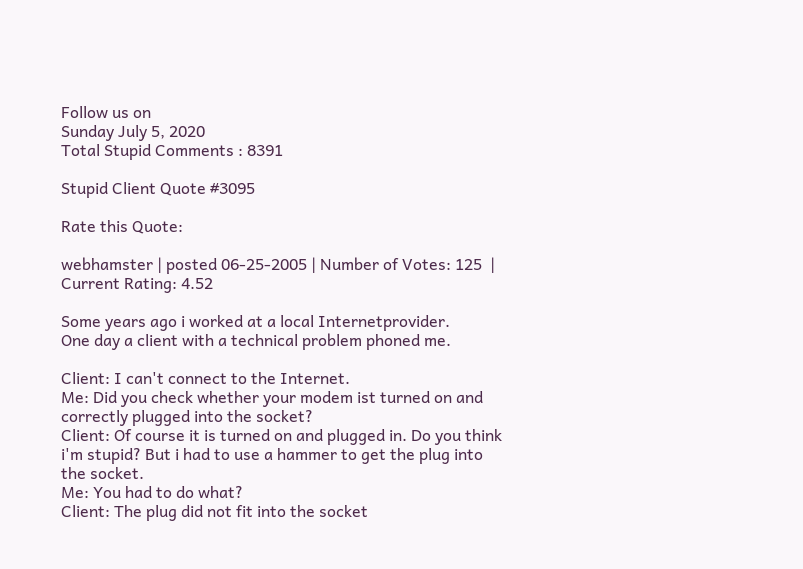Follow us on
Sunday July 5, 2020
Total Stupid Comments : 8391

Stupid Client Quote #3095

Rate this Quote:

webhamster | posted 06-25-2005 | Number of Votes: 125  |  Current Rating: 4.52

Some years ago i worked at a local Internetprovider.
One day a client with a technical problem phoned me.

Client: I can't connect to the Internet.
Me: Did you check whether your modem ist turned on and correctly plugged into the socket?
Client: Of course it is turned on and plugged in. Do you think i'm stupid? But i had to use a hammer to get the plug into the socket.
Me: You had to do what?
Client: The plug did not fit into the socket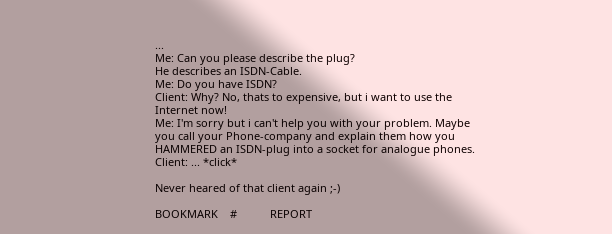...
Me: Can you please describe the plug?
He describes an ISDN-Cable.
Me: Do you have ISDN?
Client: Why? No, thats to expensive, but i want to use the Internet now!
Me: I'm sorry but i can't help you with your problem. Maybe you call your Phone-company and explain them how you HAMMERED an ISDN-plug into a socket for analogue phones.
Client: ... *click*

Never heared of that client again ;-)

BOOKMARK    #           REPORT